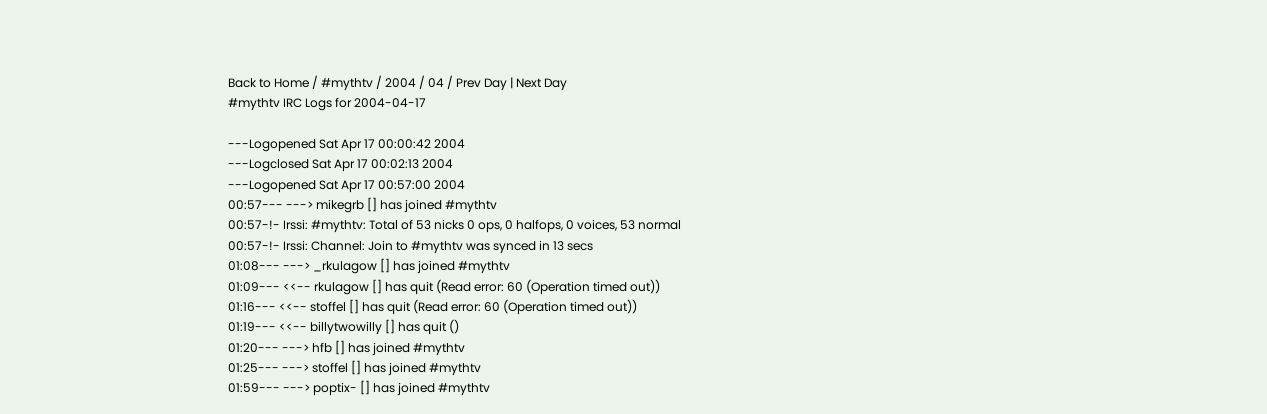Back to Home / #mythtv / 2004 / 04 / Prev Day | Next Day
#mythtv IRC Logs for 2004-04-17

---Logopened Sat Apr 17 00:00:42 2004
---Logclosed Sat Apr 17 00:02:13 2004
---Logopened Sat Apr 17 00:57:00 2004
00:57--- ---> mikegrb [] has joined #mythtv
00:57-!- Irssi: #mythtv: Total of 53 nicks 0 ops, 0 halfops, 0 voices, 53 normal
00:57-!- Irssi: Channel: Join to #mythtv was synced in 13 secs
01:08--- ---> _rkulagow [] has joined #mythtv
01:09--- <<-- rkulagow [] has quit (Read error: 60 (Operation timed out))
01:16--- <<-- stoffel [] has quit (Read error: 60 (Operation timed out))
01:19--- <<-- billytwowilly [] has quit ()
01:20--- ---> hfb [] has joined #mythtv
01:25--- ---> stoffel [] has joined #mythtv
01:59--- ---> poptix- [] has joined #mythtv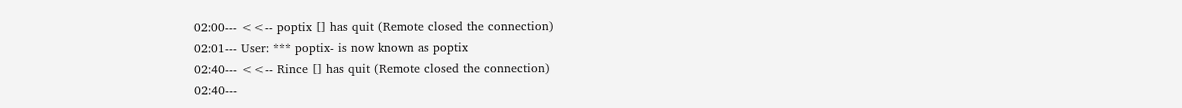02:00--- <<-- poptix [] has quit (Remote closed the connection)
02:01--- User: *** poptix- is now known as poptix
02:40--- <<-- Rince [] has quit (Remote closed the connection)
02:40---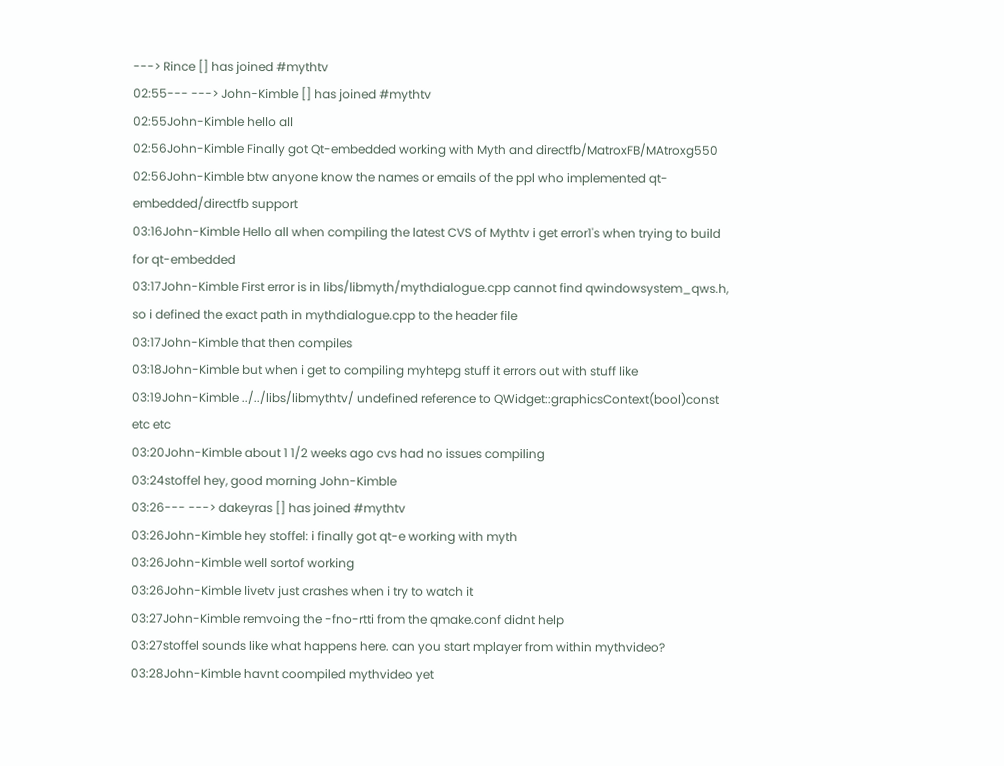---> Rince [] has joined #mythtv
02:55--- ---> John-Kimble [] has joined #mythtv
02:55John-Kimble hello all
02:56John-Kimble Finally got Qt-embedded working with Myth and directfb/MatroxFB/MAtroxg550
02:56John-Kimble btw anyone know the names or emails of the ppl who implemented qt-embedded/directfb support
03:16John-Kimble Hello all when compiling the latest CVS of Mythtv i get error1's when trying to build for qt-embedded
03:17John-Kimble First error is in libs/libmyth/mythdialogue.cpp cannot find qwindowsystem_qws.h, so i defined the exact path in mythdialogue.cpp to the header file
03:17John-Kimble that then compiles
03:18John-Kimble but when i get to compiling myhtepg stuff it errors out with stuff like
03:19John-Kimble ../../libs/libmythtv/ undefined reference to QWidget::graphicsContext(bool)const etc etc
03:20John-Kimble about 1 1/2 weeks ago cvs had no issues compiling
03:24stoffel hey, good morning John-Kimble
03:26--- ---> dakeyras [] has joined #mythtv
03:26John-Kimble hey stoffel: i finally got qt-e working with myth
03:26John-Kimble well sortof working
03:26John-Kimble livetv just crashes when i try to watch it
03:27John-Kimble remvoing the -fno-rtti from the qmake.conf didnt help
03:27stoffel sounds like what happens here. can you start mplayer from within mythvideo?
03:28John-Kimble havnt coompiled mythvideo yet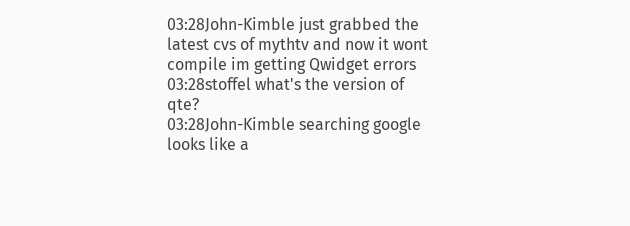03:28John-Kimble just grabbed the latest cvs of mythtv and now it wont compile im getting Qwidget errors
03:28stoffel what's the version of qte?
03:28John-Kimble searching google looks like a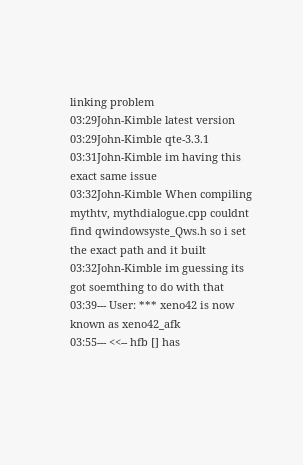linking problem
03:29John-Kimble latest version
03:29John-Kimble qte-3.3.1
03:31John-Kimble im having this exact same issue
03:32John-Kimble When compiling mythtv, mythdialogue.cpp couldnt find qwindowsyste_Qws.h so i set the exact path and it built
03:32John-Kimble im guessing its got soemthing to do with that
03:39--- User: *** xeno42 is now known as xeno42_afk
03:55--- <<-- hfb [] has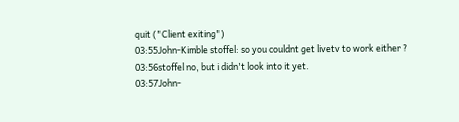quit ("Client exiting")
03:55John-Kimble stoffel: so you couldnt get livetv to work either ?
03:56stoffel no, but i didn't look into it yet.
03:57John-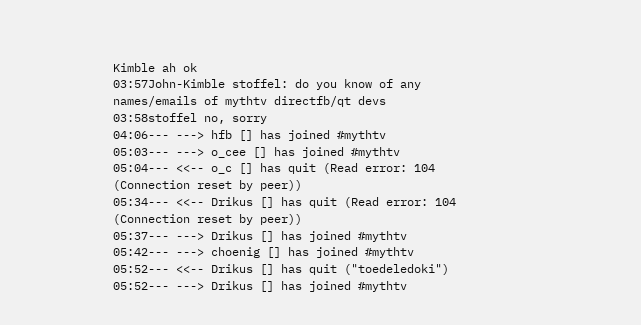Kimble ah ok
03:57John-Kimble stoffel: do you know of any names/emails of mythtv directfb/qt devs
03:58stoffel no, sorry
04:06--- ---> hfb [] has joined #mythtv
05:03--- ---> o_cee [] has joined #mythtv
05:04--- <<-- o_c [] has quit (Read error: 104 (Connection reset by peer))
05:34--- <<-- Drikus [] has quit (Read error: 104 (Connection reset by peer))
05:37--- ---> Drikus [] has joined #mythtv
05:42--- ---> choenig [] has joined #mythtv
05:52--- <<-- Drikus [] has quit ("toedeledoki")
05:52--- ---> Drikus [] has joined #mythtv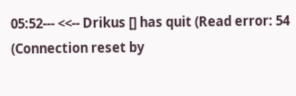05:52--- <<-- Drikus [] has quit (Read error: 54 (Connection reset by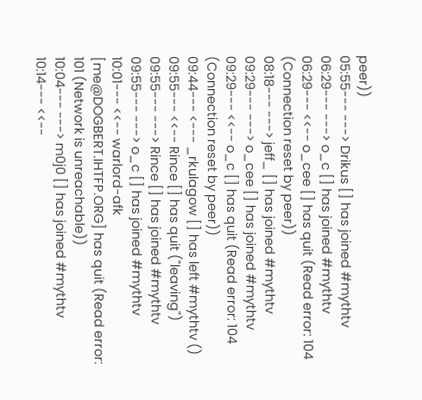peer))
05:55--- ---> Drikus [] has joined #mythtv
06:29--- ---> o_c [] has joined #mythtv
06:29--- <<-- o_cee [] has quit (Read error: 104 (Connection reset by peer))
08:18--- ---> jeff_ [] has joined #mythtv
09:29--- ---> o_cee [] has joined #mythtv
09:29--- <<-- o_c [] has quit (Read error: 104 (Connection reset by peer))
09:44--- <--- _rkulagow [] has left #mythtv ()
09:55--- <<-- Rince [] has quit ("leaving")
09:55--- ---> Rince [] has joined #mythtv
09:55--- ---> o_c [] has joined #mythtv
10:01--- <<-- warlord-afk [me@DOGBERT.IHTFP.ORG] has quit (Read error: 101 (Network is unreachable))
10:04--- ---> m0j0 [] has joined #mythtv
10:14--- <<--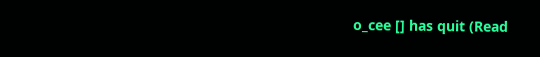o_cee [] has quit (Read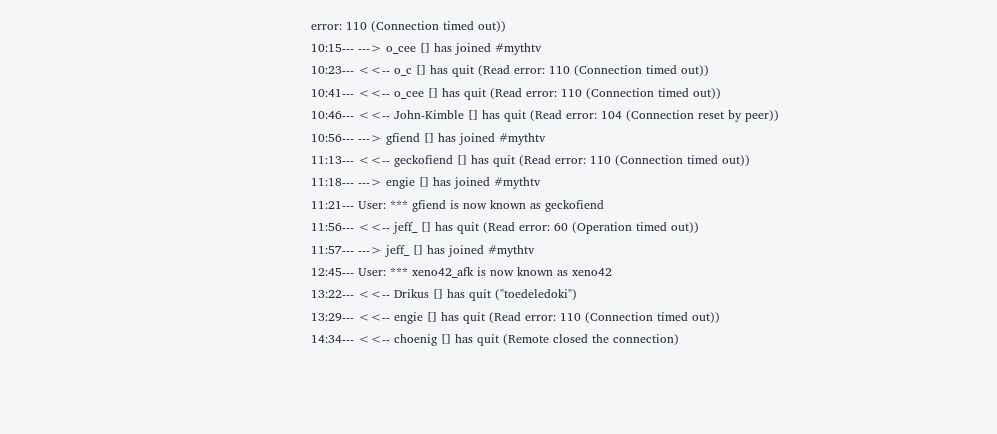error: 110 (Connection timed out))
10:15--- ---> o_cee [] has joined #mythtv
10:23--- <<-- o_c [] has quit (Read error: 110 (Connection timed out))
10:41--- <<-- o_cee [] has quit (Read error: 110 (Connection timed out))
10:46--- <<-- John-Kimble [] has quit (Read error: 104 (Connection reset by peer))
10:56--- ---> gfiend [] has joined #mythtv
11:13--- <<-- geckofiend [] has quit (Read error: 110 (Connection timed out))
11:18--- ---> engie [] has joined #mythtv
11:21--- User: *** gfiend is now known as geckofiend
11:56--- <<-- jeff_ [] has quit (Read error: 60 (Operation timed out))
11:57--- ---> jeff_ [] has joined #mythtv
12:45--- User: *** xeno42_afk is now known as xeno42
13:22--- <<-- Drikus [] has quit ("toedeledoki")
13:29--- <<-- engie [] has quit (Read error: 110 (Connection timed out))
14:34--- <<-- choenig [] has quit (Remote closed the connection)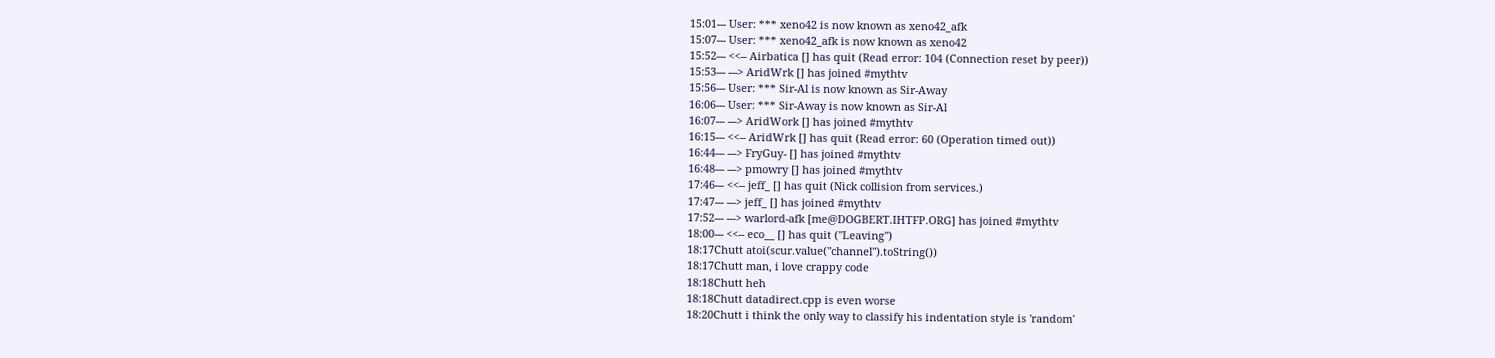15:01--- User: *** xeno42 is now known as xeno42_afk
15:07--- User: *** xeno42_afk is now known as xeno42
15:52--- <<-- Airbatica [] has quit (Read error: 104 (Connection reset by peer))
15:53--- ---> AridWrk [] has joined #mythtv
15:56--- User: *** Sir-Al is now known as Sir-Away
16:06--- User: *** Sir-Away is now known as Sir-Al
16:07--- ---> AridWork [] has joined #mythtv
16:15--- <<-- AridWrk [] has quit (Read error: 60 (Operation timed out))
16:44--- ---> FryGuy- [] has joined #mythtv
16:48--- ---> pmowry [] has joined #mythtv
17:46--- <<-- jeff_ [] has quit (Nick collision from services.)
17:47--- ---> jeff_ [] has joined #mythtv
17:52--- ---> warlord-afk [me@DOGBERT.IHTFP.ORG] has joined #mythtv
18:00--- <<-- eco__ [] has quit ("Leaving")
18:17Chutt atoi(scur.value("channel").toString())
18:17Chutt man, i love crappy code
18:18Chutt heh
18:18Chutt datadirect.cpp is even worse
18:20Chutt i think the only way to classify his indentation style is 'random'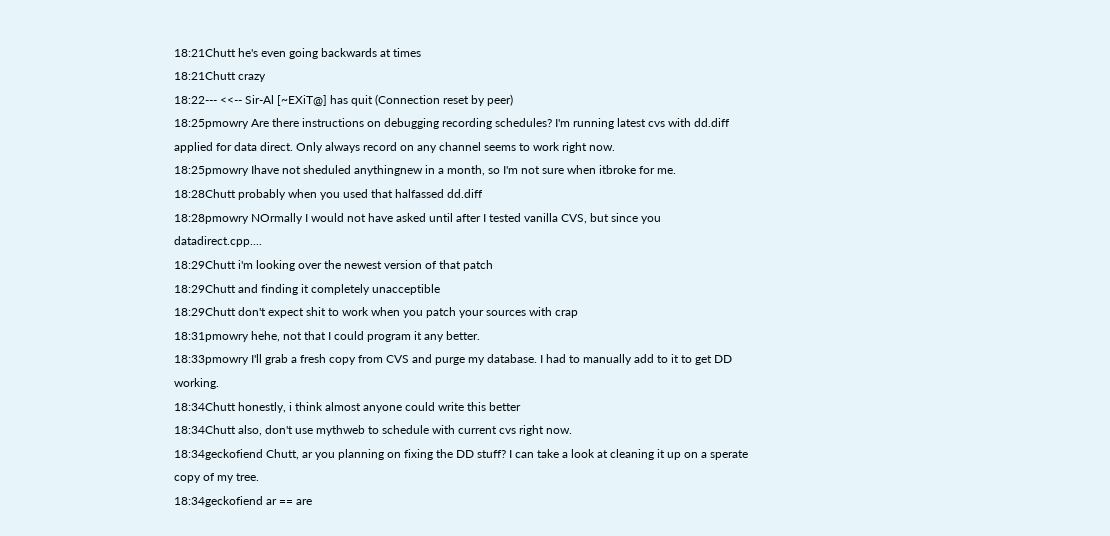18:21Chutt he's even going backwards at times
18:21Chutt crazy
18:22--- <<-- Sir-Al [~EXiT@] has quit (Connection reset by peer)
18:25pmowry Are there instructions on debugging recording schedules? I'm running latest cvs with dd.diff applied for data direct. Only always record on any channel seems to work right now.
18:25pmowry Ihave not sheduled anythingnew in a month, so I'm not sure when itbroke for me.
18:28Chutt probably when you used that halfassed dd.diff
18:28pmowry NOrmally I would not have asked until after I tested vanilla CVS, but since you datadirect.cpp....
18:29Chutt i'm looking over the newest version of that patch
18:29Chutt and finding it completely unacceptible
18:29Chutt don't expect shit to work when you patch your sources with crap
18:31pmowry hehe, not that I could program it any better.
18:33pmowry I'll grab a fresh copy from CVS and purge my database. I had to manually add to it to get DD working.
18:34Chutt honestly, i think almost anyone could write this better
18:34Chutt also, don't use mythweb to schedule with current cvs right now.
18:34geckofiend Chutt, ar you planning on fixing the DD stuff? I can take a look at cleaning it up on a sperate copy of my tree.
18:34geckofiend ar == are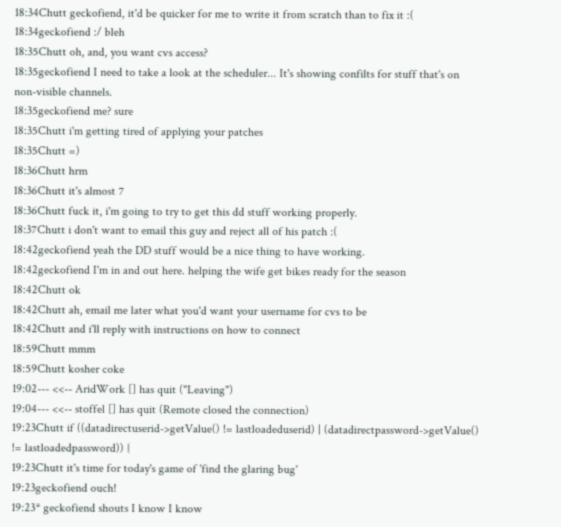18:34Chutt geckofiend, it'd be quicker for me to write it from scratch than to fix it :(
18:34geckofiend :/ bleh
18:35Chutt oh, and, you want cvs access?
18:35geckofiend I need to take a look at the scheduler... It's showing confilts for stuff that's on non-visible channels.
18:35geckofiend me? sure
18:35Chutt i'm getting tired of applying your patches
18:35Chutt =)
18:36Chutt hrm
18:36Chutt it's almost 7
18:36Chutt fuck it, i'm going to try to get this dd stuff working properly.
18:37Chutt i don't want to email this guy and reject all of his patch :(
18:42geckofiend yeah the DD stuff would be a nice thing to have working.
18:42geckofiend I'm in and out here. helping the wife get bikes ready for the season
18:42Chutt ok
18:42Chutt ah, email me later what you'd want your username for cvs to be
18:42Chutt and i'll reply with instructions on how to connect
18:59Chutt mmm
18:59Chutt kosher coke
19:02--- <<-- AridWork [] has quit ("Leaving")
19:04--- <<-- stoffel [] has quit (Remote closed the connection)
19:23Chutt if ((datadirectuserid->getValue() != lastloadeduserid) | (datadirectpassword->getValue() != lastloadedpassword)) {
19:23Chutt it's time for today's game of 'find the glaring bug'
19:23geckofiend ouch!
19:23* geckofiend shouts I know I know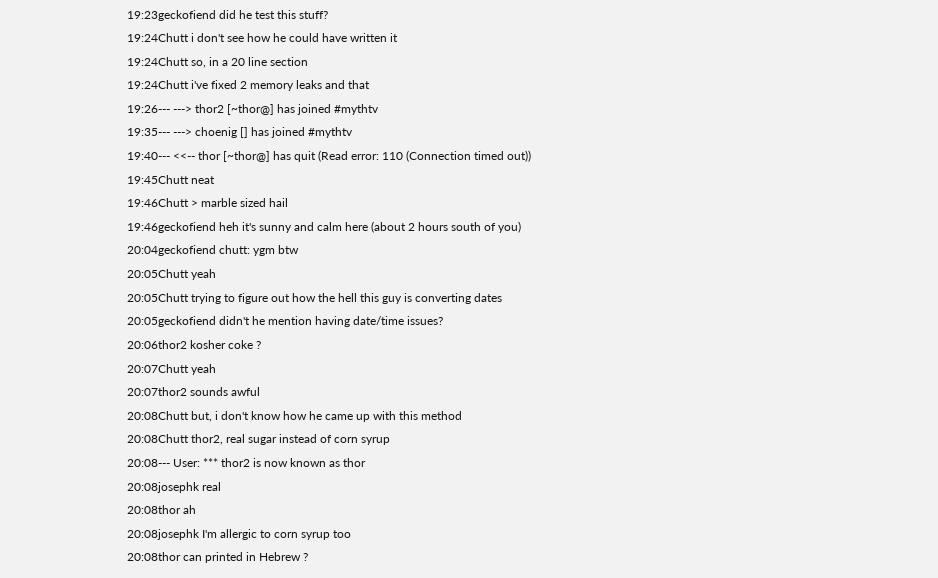19:23geckofiend did he test this stuff?
19:24Chutt i don't see how he could have written it
19:24Chutt so, in a 20 line section
19:24Chutt i've fixed 2 memory leaks and that
19:26--- ---> thor2 [~thor@] has joined #mythtv
19:35--- ---> choenig [] has joined #mythtv
19:40--- <<-- thor [~thor@] has quit (Read error: 110 (Connection timed out))
19:45Chutt neat
19:46Chutt > marble sized hail
19:46geckofiend heh it's sunny and calm here (about 2 hours south of you)
20:04geckofiend chutt: ygm btw
20:05Chutt yeah
20:05Chutt trying to figure out how the hell this guy is converting dates
20:05geckofiend didn't he mention having date/time issues?
20:06thor2 kosher coke ?
20:07Chutt yeah
20:07thor2 sounds awful
20:08Chutt but, i don't know how he came up with this method
20:08Chutt thor2, real sugar instead of corn syrup
20:08--- User: *** thor2 is now known as thor
20:08josephk real
20:08thor ah
20:08josephk I'm allergic to corn syrup too
20:08thor can printed in Hebrew ?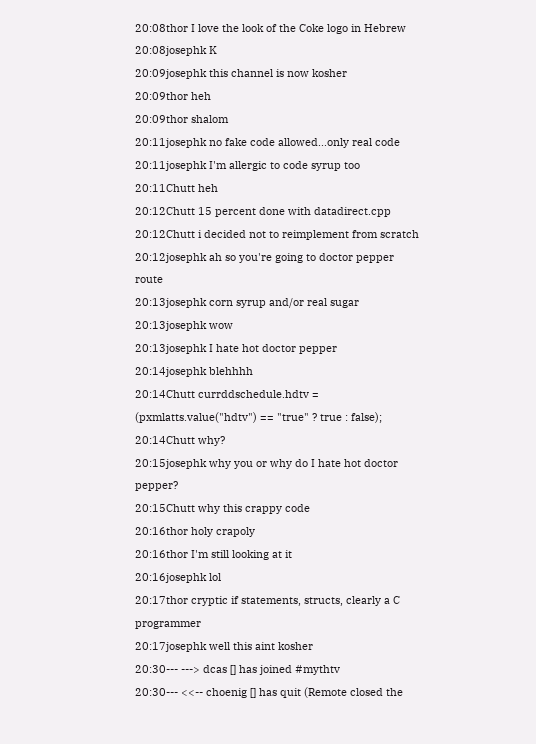20:08thor I love the look of the Coke logo in Hebrew
20:08josephk K
20:09josephk this channel is now kosher
20:09thor heh
20:09thor shalom
20:11josephk no fake code allowed...only real code
20:11josephk I'm allergic to code syrup too
20:11Chutt heh
20:12Chutt 15 percent done with datadirect.cpp
20:12Chutt i decided not to reimplement from scratch
20:12josephk ah so you're going to doctor pepper route
20:13josephk corn syrup and/or real sugar
20:13josephk wow
20:13josephk I hate hot doctor pepper
20:14josephk blehhhh
20:14Chutt currddschedule.hdtv = (pxmlatts.value("hdtv") == "true" ? true : false);
20:14Chutt why?
20:15josephk why you or why do I hate hot doctor pepper?
20:15Chutt why this crappy code
20:16thor holy crapoly
20:16thor I'm still looking at it
20:16josephk lol
20:17thor cryptic if statements, structs, clearly a C programmer
20:17josephk well this aint kosher
20:30--- ---> dcas [] has joined #mythtv
20:30--- <<-- choenig [] has quit (Remote closed the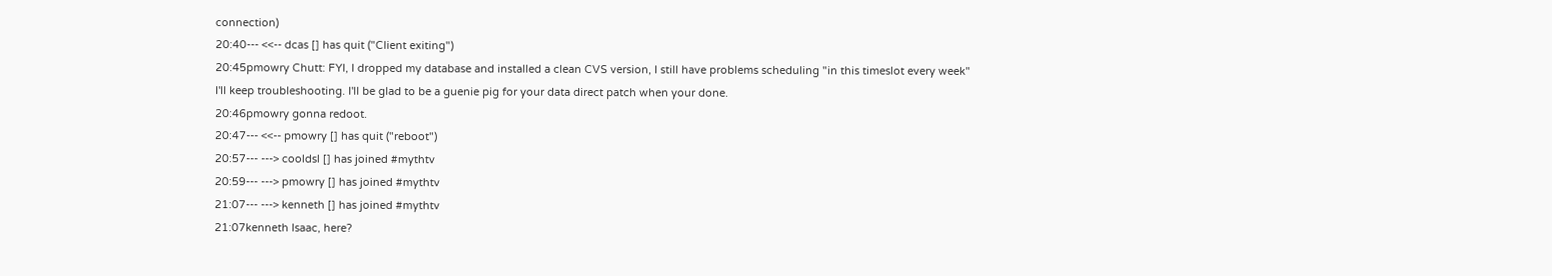connection)
20:40--- <<-- dcas [] has quit ("Client exiting")
20:45pmowry Chutt: FYI, I dropped my database and installed a clean CVS version, I still have problems scheduling "in this timeslot every week" I'll keep troubleshooting. I'll be glad to be a guenie pig for your data direct patch when your done.
20:46pmowry gonna redoot.
20:47--- <<-- pmowry [] has quit ("reboot")
20:57--- ---> cooldsl [] has joined #mythtv
20:59--- ---> pmowry [] has joined #mythtv
21:07--- ---> kenneth [] has joined #mythtv
21:07kenneth Isaac, here?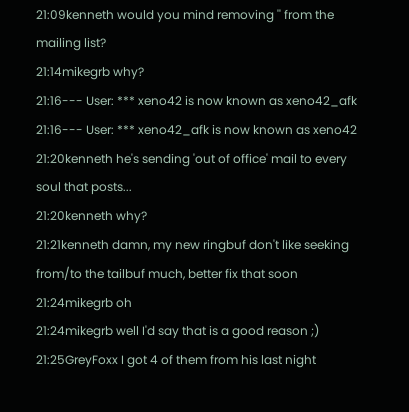21:09kenneth would you mind removing '' from the mailing list?
21:14mikegrb why?
21:16--- User: *** xeno42 is now known as xeno42_afk
21:16--- User: *** xeno42_afk is now known as xeno42
21:20kenneth he's sending 'out of office' mail to every soul that posts...
21:20kenneth why?
21:21kenneth damn, my new ringbuf don't like seeking from/to the tailbuf much, better fix that soon
21:24mikegrb oh
21:24mikegrb well I'd say that is a good reason ;)
21:25GreyFoxx I got 4 of them from his last night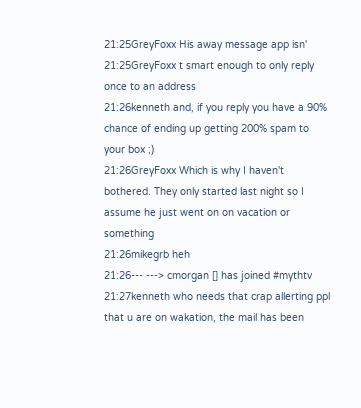21:25GreyFoxx His away message app isn'
21:25GreyFoxx t smart enough to only reply once to an address
21:26kenneth and, if you reply you have a 90% chance of ending up getting 200% spam to your box ;)
21:26GreyFoxx Which is why I haven't bothered. They only started last night so I assume he just went on on vacation or something
21:26mikegrb heh
21:26--- ---> cmorgan [] has joined #mythtv
21:27kenneth who needs that crap allerting ppl that u are on wakation, the mail has been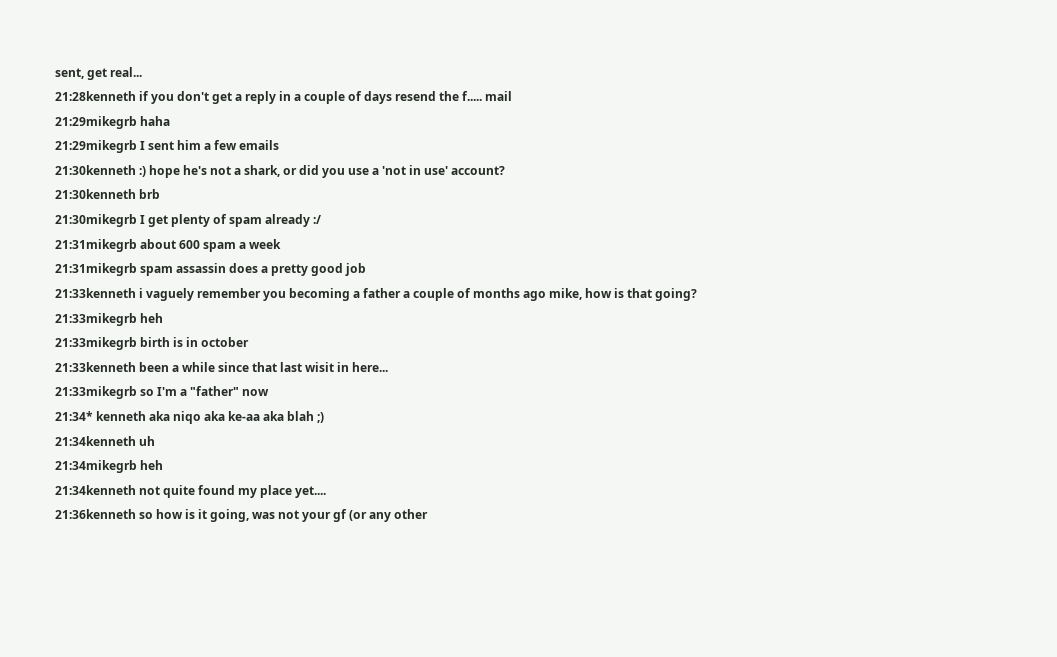sent, get real...
21:28kenneth if you don't get a reply in a couple of days resend the f..... mail
21:29mikegrb haha
21:29mikegrb I sent him a few emails
21:30kenneth :) hope he's not a shark, or did you use a 'not in use' account?
21:30kenneth brb
21:30mikegrb I get plenty of spam already :/
21:31mikegrb about 600 spam a week
21:31mikegrb spam assassin does a pretty good job
21:33kenneth i vaguely remember you becoming a father a couple of months ago mike, how is that going?
21:33mikegrb heh
21:33mikegrb birth is in october
21:33kenneth been a while since that last wisit in here...
21:33mikegrb so I'm a "father" now
21:34* kenneth aka niqo aka ke-aa aka blah ;)
21:34kenneth uh
21:34mikegrb heh
21:34kenneth not quite found my place yet....
21:36kenneth so how is it going, was not your gf (or any other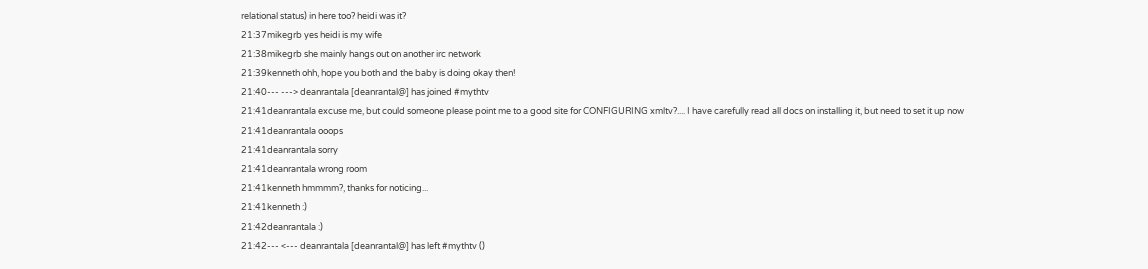relational status) in here too? heidi was it?
21:37mikegrb yes heidi is my wife
21:38mikegrb she mainly hangs out on another irc network
21:39kenneth ohh, hope you both and the baby is doing okay then!
21:40--- ---> deanrantala [deanrantal@] has joined #mythtv
21:41deanrantala excuse me, but could someone please point me to a good site for CONFIGURING xmltv?.... I have carefully read all docs on installing it, but need to set it up now
21:41deanrantala ooops
21:41deanrantala sorry
21:41deanrantala wrong room
21:41kenneth hmmmm?, thanks for noticing...
21:41kenneth :)
21:42deanrantala :)
21:42--- <--- deanrantala [deanrantal@] has left #mythtv ()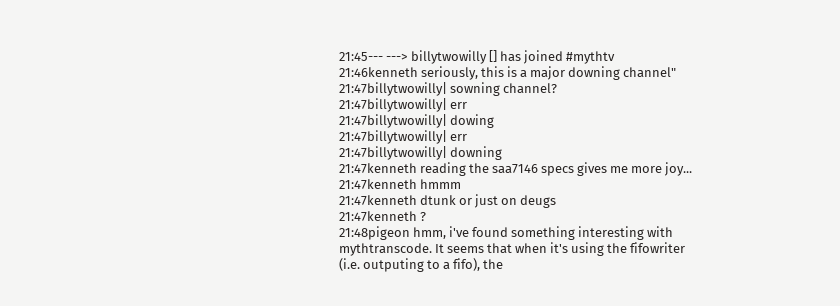21:45--- ---> billytwowilly [] has joined #mythtv
21:46kenneth seriously, this is a major downing channel"
21:47billytwowilly| sowning channel?
21:47billytwowilly| err
21:47billytwowilly| dowing
21:47billytwowilly| err
21:47billytwowilly| downing
21:47kenneth reading the saa7146 specs gives me more joy...
21:47kenneth hmmm
21:47kenneth dtunk or just on deugs
21:47kenneth ?
21:48pigeon hmm, i've found something interesting with mythtranscode. It seems that when it's using the fifowriter (i.e. outputing to a fifo), the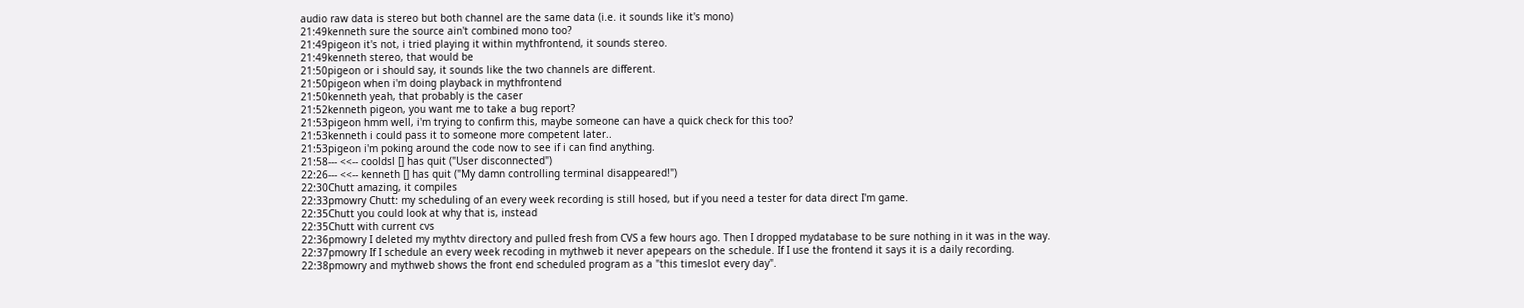audio raw data is stereo but both channel are the same data (i.e. it sounds like it's mono)
21:49kenneth sure the source ain't combined mono too?
21:49pigeon it's not, i tried playing it within mythfrontend, it sounds stereo.
21:49kenneth stereo, that would be
21:50pigeon or i should say, it sounds like the two channels are different.
21:50pigeon when i'm doing playback in mythfrontend
21:50kenneth yeah, that probably is the caser
21:52kenneth pigeon, you want me to take a bug report?
21:53pigeon hmm well, i'm trying to confirm this, maybe someone can have a quick check for this too?
21:53kenneth i could pass it to someone more competent later..
21:53pigeon i'm poking around the code now to see if i can find anything.
21:58--- <<-- cooldsl [] has quit ("User disconnected")
22:26--- <<-- kenneth [] has quit ("My damn controlling terminal disappeared!")
22:30Chutt amazing, it compiles
22:33pmowry Chutt: my scheduling of an every week recording is still hosed, but if you need a tester for data direct I'm game.
22:35Chutt you could look at why that is, instead
22:35Chutt with current cvs
22:36pmowry I deleted my mythtv directory and pulled fresh from CVS a few hours ago. Then I dropped mydatabase to be sure nothing in it was in the way.
22:37pmowry If I schedule an every week recoding in mythweb it never apepears on the schedule. If I use the frontend it says it is a daily recording.
22:38pmowry and mythweb shows the front end scheduled program as a "this timeslot every day".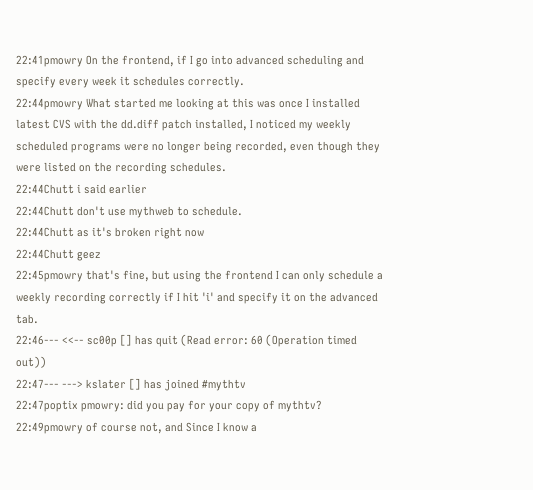22:41pmowry On the frontend, if I go into advanced scheduling and specify every week it schedules correctly.
22:44pmowry What started me looking at this was once I installed latest CVS with the dd.diff patch installed, I noticed my weekly scheduled programs were no longer being recorded, even though they were listed on the recording schedules.
22:44Chutt i said earlier
22:44Chutt don't use mythweb to schedule.
22:44Chutt as it's broken right now
22:44Chutt geez
22:45pmowry that's fine, but using the frontend I can only schedule a weekly recording correctly if I hit 'i' and specify it on the advanced tab.
22:46--- <<-- sc00p [] has quit (Read error: 60 (Operation timed out))
22:47--- ---> kslater [] has joined #mythtv
22:47poptix pmowry: did you pay for your copy of mythtv?
22:49pmowry of course not, and Since I know a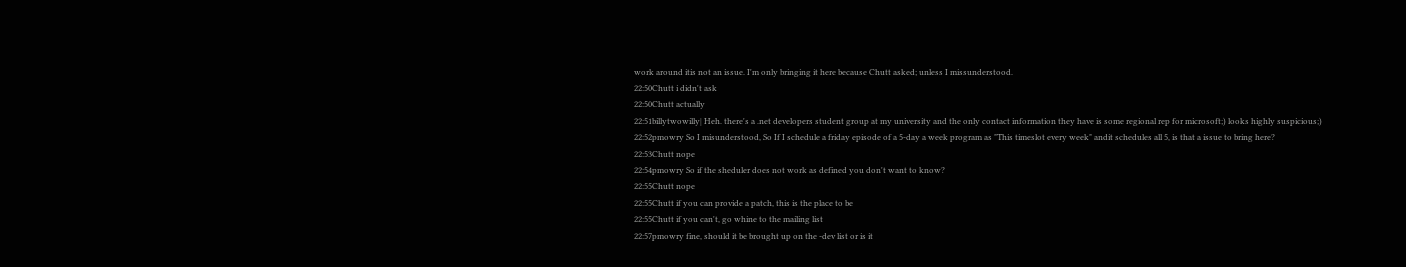work around itis not an issue. I'm only bringing it here because Chutt asked; unless I missunderstood.
22:50Chutt i didn't ask
22:50Chutt actually
22:51billytwowilly| Heh. there's a .net developers student group at my university and the only contact information they have is some regional rep for microsoft;) looks highly suspicious;)
22:52pmowry So I misunderstood, So If I schedule a friday episode of a 5-day a week program as "This timeslot every week" andit schedules all 5, is that a issue to bring here?
22:53Chutt nope
22:54pmowry So if the sheduler does not work as defined you don't want to know?
22:55Chutt nope
22:55Chutt if you can provide a patch, this is the place to be
22:55Chutt if you can't, go whine to the mailing list
22:57pmowry fine, should it be brought up on the -dev list or is it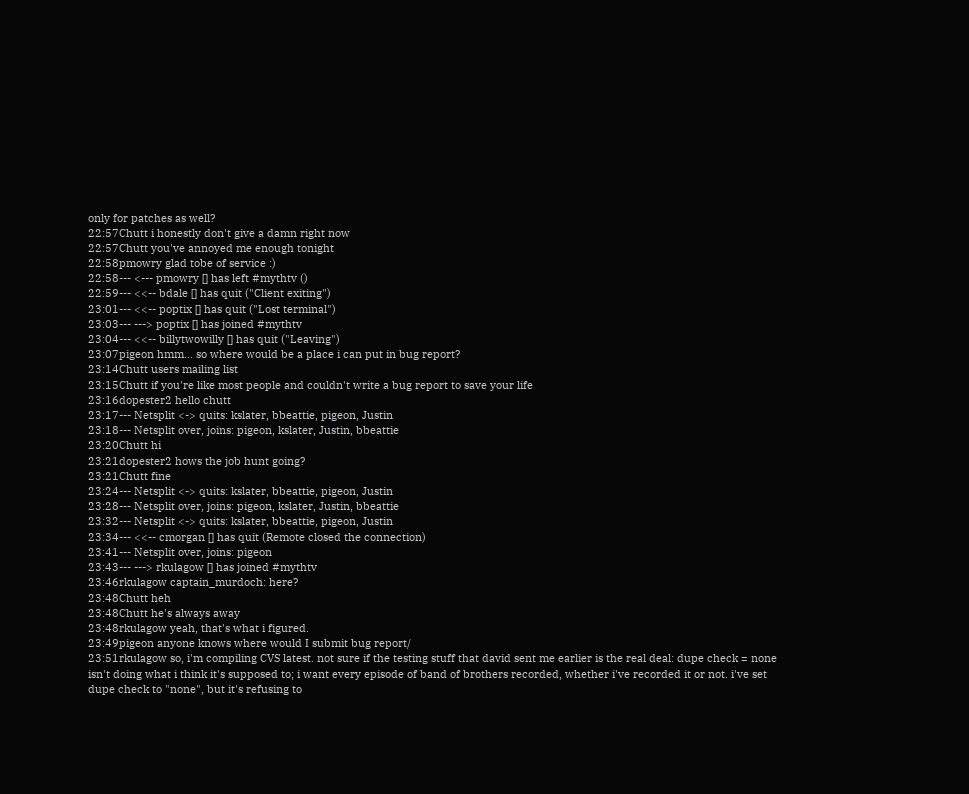only for patches as well?
22:57Chutt i honestly don't give a damn right now
22:57Chutt you've annoyed me enough tonight
22:58pmowry glad tobe of service :)
22:58--- <--- pmowry [] has left #mythtv ()
22:59--- <<-- bdale [] has quit ("Client exiting")
23:01--- <<-- poptix [] has quit ("Lost terminal")
23:03--- ---> poptix [] has joined #mythtv
23:04--- <<-- billytwowilly [] has quit ("Leaving")
23:07pigeon hmm... so where would be a place i can put in bug report?
23:14Chutt users mailing list
23:15Chutt if you're like most people and couldn't write a bug report to save your life
23:16dopester2 hello chutt
23:17--- Netsplit <-> quits: kslater, bbeattie, pigeon, Justin
23:18--- Netsplit over, joins: pigeon, kslater, Justin, bbeattie
23:20Chutt hi
23:21dopester2 hows the job hunt going?
23:21Chutt fine
23:24--- Netsplit <-> quits: kslater, bbeattie, pigeon, Justin
23:28--- Netsplit over, joins: pigeon, kslater, Justin, bbeattie
23:32--- Netsplit <-> quits: kslater, bbeattie, pigeon, Justin
23:34--- <<-- cmorgan [] has quit (Remote closed the connection)
23:41--- Netsplit over, joins: pigeon
23:43--- ---> rkulagow [] has joined #mythtv
23:46rkulagow captain_murdoch: here?
23:48Chutt heh
23:48Chutt he's always away
23:48rkulagow yeah, that's what i figured.
23:49pigeon anyone knows where would I submit bug report/
23:51rkulagow so, i'm compiling CVS latest. not sure if the testing stuff that david sent me earlier is the real deal: dupe check = none isn't doing what i think it's supposed to; i want every episode of band of brothers recorded, whether i've recorded it or not. i've set dupe check to "none", but it's refusing to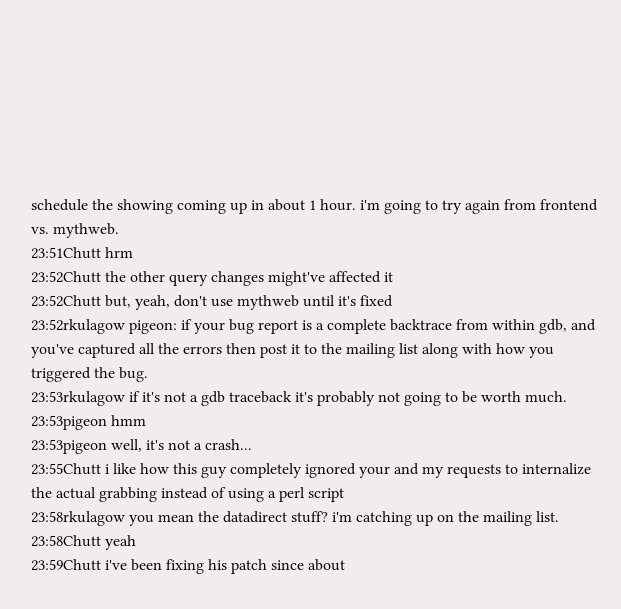schedule the showing coming up in about 1 hour. i'm going to try again from frontend vs. mythweb.
23:51Chutt hrm
23:52Chutt the other query changes might've affected it
23:52Chutt but, yeah, don't use mythweb until it's fixed
23:52rkulagow pigeon: if your bug report is a complete backtrace from within gdb, and you've captured all the errors then post it to the mailing list along with how you triggered the bug.
23:53rkulagow if it's not a gdb traceback it's probably not going to be worth much.
23:53pigeon hmm
23:53pigeon well, it's not a crash...
23:55Chutt i like how this guy completely ignored your and my requests to internalize the actual grabbing instead of using a perl script
23:58rkulagow you mean the datadirect stuff? i'm catching up on the mailing list.
23:58Chutt yeah
23:59Chutt i've been fixing his patch since about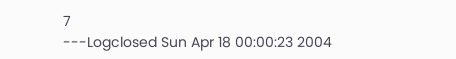7
---Logclosed Sun Apr 18 00:00:23 2004